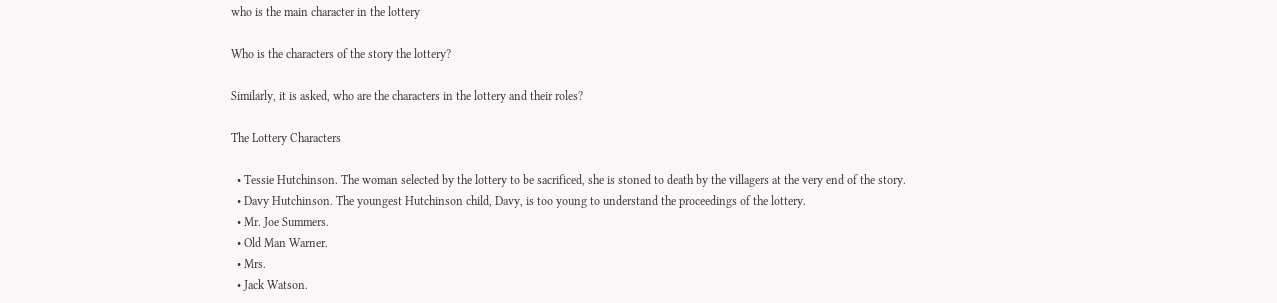who is the main character in the lottery

Who is the characters of the story the lottery?

Similarly, it is asked, who are the characters in the lottery and their roles?

The Lottery Characters

  • Tessie Hutchinson. The woman selected by the lottery to be sacrificed, she is stoned to death by the villagers at the very end of the story.
  • Davy Hutchinson. The youngest Hutchinson child, Davy, is too young to understand the proceedings of the lottery.
  • Mr. Joe Summers.
  • Old Man Warner.
  • Mrs.
  • Jack Watson.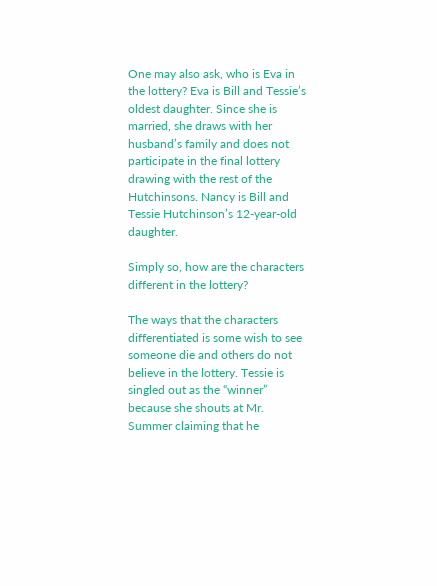One may also ask, who is Eva in the lottery? Eva is Bill and Tessie’s oldest daughter. Since she is married, she draws with her husband’s family and does not participate in the final lottery drawing with the rest of the Hutchinsons. Nancy is Bill and Tessie Hutchinson’s 12-year-old daughter.

Simply so, how are the characters different in the lottery?

The ways that the characters differentiated is some wish to see someone die and others do not believe in the lottery. Tessie is singled out as the “winner” because she shouts at Mr. Summer claiming that he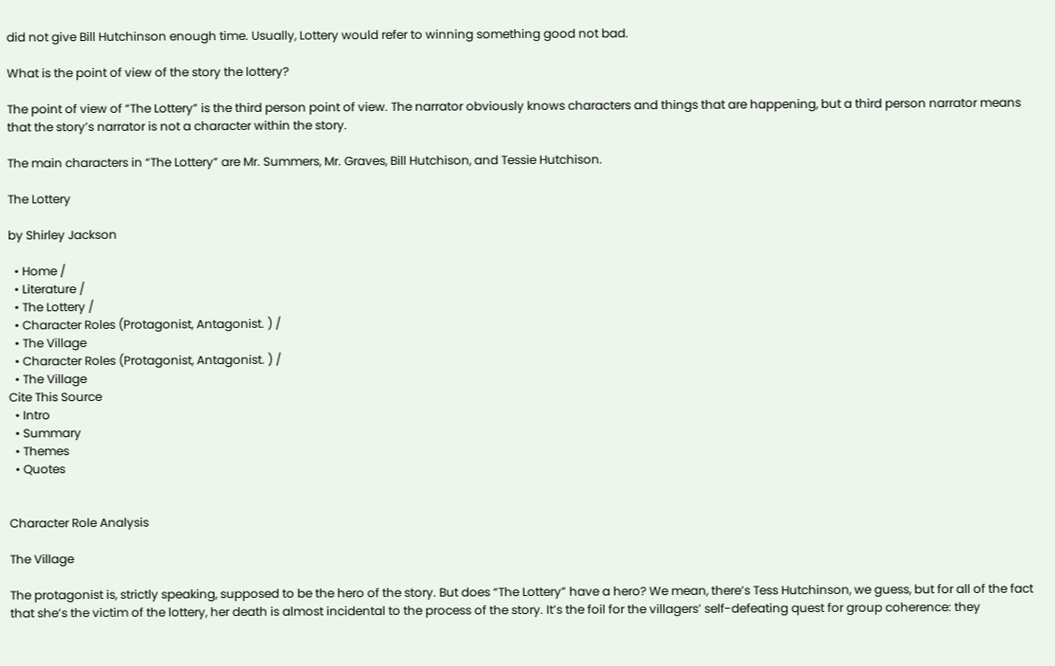did not give Bill Hutchinson enough time. Usually, Lottery would refer to winning something good not bad.

What is the point of view of the story the lottery?

The point of view of “The Lottery” is the third person point of view. The narrator obviously knows characters and things that are happening, but a third person narrator means that the story’s narrator is not a character within the story.

The main characters in “The Lottery” are Mr. Summers, Mr. Graves, Bill Hutchison, and Tessie Hutchison.

The Lottery

by Shirley Jackson

  • Home /
  • Literature /
  • The Lottery /
  • Character Roles (Protagonist, Antagonist. ) /
  • The Village
  • Character Roles (Protagonist, Antagonist. ) /
  • The Village
Cite This Source
  • Intro
  • Summary
  • Themes
  • Quotes


Character Role Analysis

The Village

The protagonist is, strictly speaking, supposed to be the hero of the story. But does “The Lottery” have a hero? We mean, there’s Tess Hutchinson, we guess, but for all of the fact that she’s the victim of the lottery, her death is almost incidental to the process of the story. It’s the foil for the villagers’ self-defeating quest for group coherence: they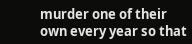murder one of their own every year so that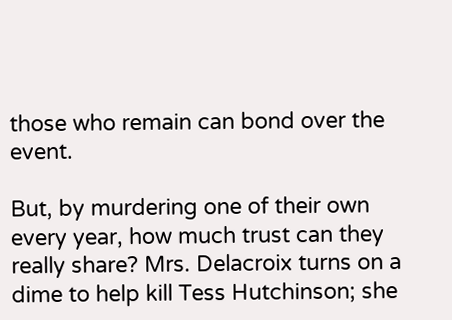those who remain can bond over the event.

But, by murdering one of their own every year, how much trust can they really share? Mrs. Delacroix turns on a dime to help kill Tess Hutchinson; she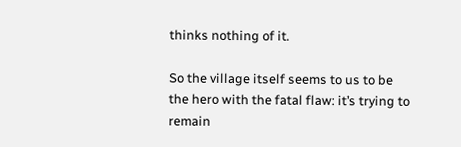thinks nothing of it.

So the village itself seems to us to be the hero with the fatal flaw: it’s trying to remain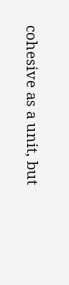cohesive as a unit, but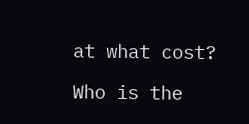at what cost?

Who is the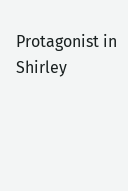Protagonist in Shirley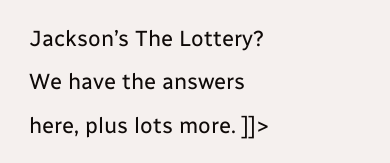Jackson’s The Lottery? We have the answers here, plus lots more. ]]>